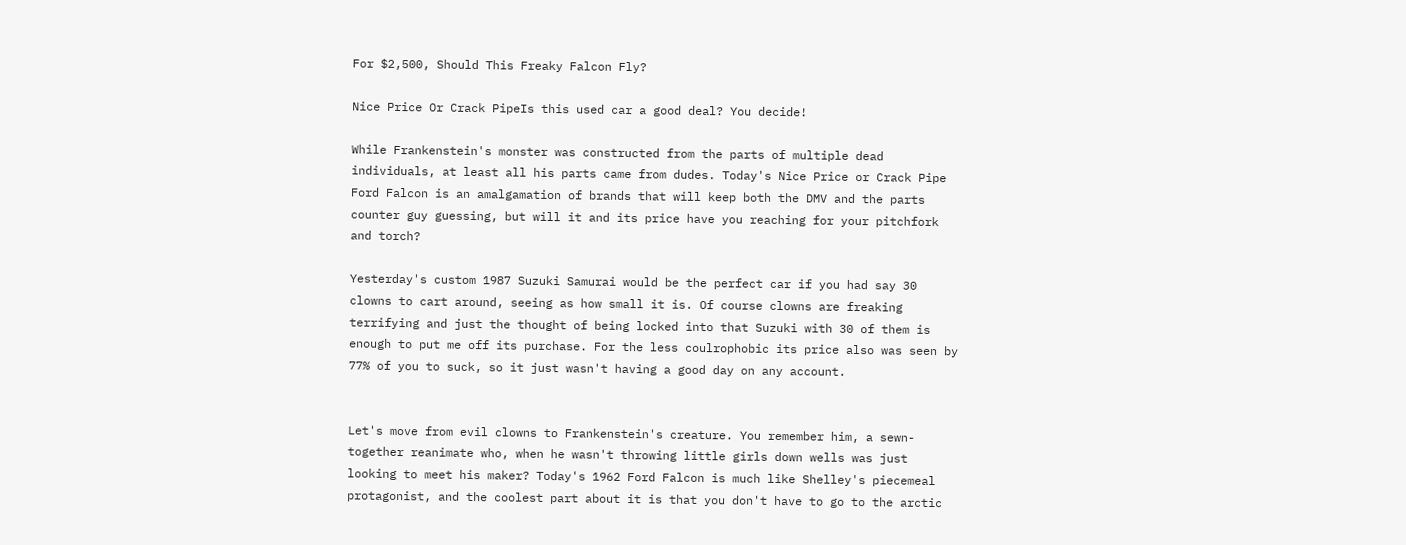For $2,500, Should This Freaky Falcon Fly?

Nice Price Or Crack PipeIs this used car a good deal? You decide!

While Frankenstein's monster was constructed from the parts of multiple dead individuals, at least all his parts came from dudes. Today's Nice Price or Crack Pipe Ford Falcon is an amalgamation of brands that will keep both the DMV and the parts counter guy guessing, but will it and its price have you reaching for your pitchfork and torch?

Yesterday's custom 1987 Suzuki Samurai would be the perfect car if you had say 30 clowns to cart around, seeing as how small it is. Of course clowns are freaking terrifying and just the thought of being locked into that Suzuki with 30 of them is enough to put me off its purchase. For the less coulrophobic its price also was seen by 77% of you to suck, so it just wasn't having a good day on any account.


Let's move from evil clowns to Frankenstein's creature. You remember him, a sewn-together reanimate who, when he wasn't throwing little girls down wells was just looking to meet his maker? Today's 1962 Ford Falcon is much like Shelley's piecemeal protagonist, and the coolest part about it is that you don't have to go to the arctic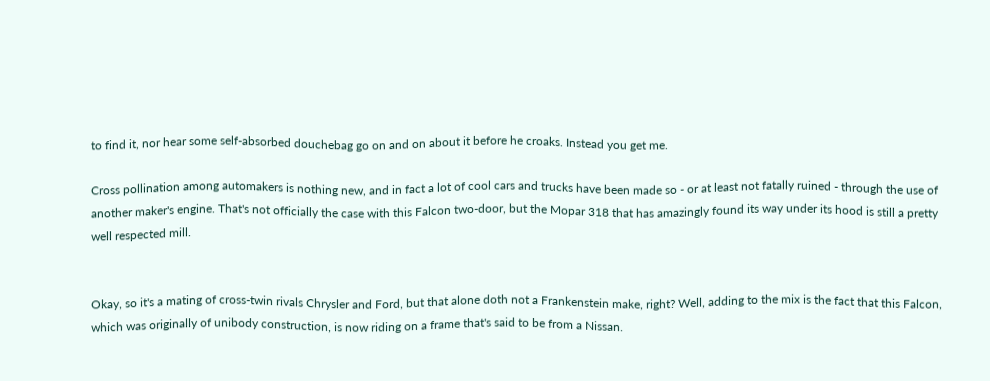to find it, nor hear some self-absorbed douchebag go on and on about it before he croaks. Instead you get me.

Cross pollination among automakers is nothing new, and in fact a lot of cool cars and trucks have been made so - or at least not fatally ruined - through the use of another maker's engine. That's not officially the case with this Falcon two-door, but the Mopar 318 that has amazingly found its way under its hood is still a pretty well respected mill.


Okay, so it's a mating of cross-twin rivals Chrysler and Ford, but that alone doth not a Frankenstein make, right? Well, adding to the mix is the fact that this Falcon, which was originally of unibody construction, is now riding on a frame that's said to be from a Nissan.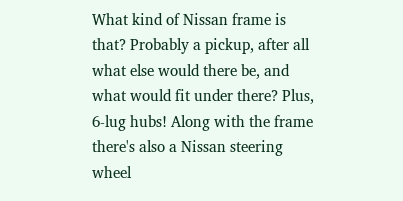What kind of Nissan frame is that? Probably a pickup, after all what else would there be, and what would fit under there? Plus, 6-lug hubs! Along with the frame there's also a Nissan steering wheel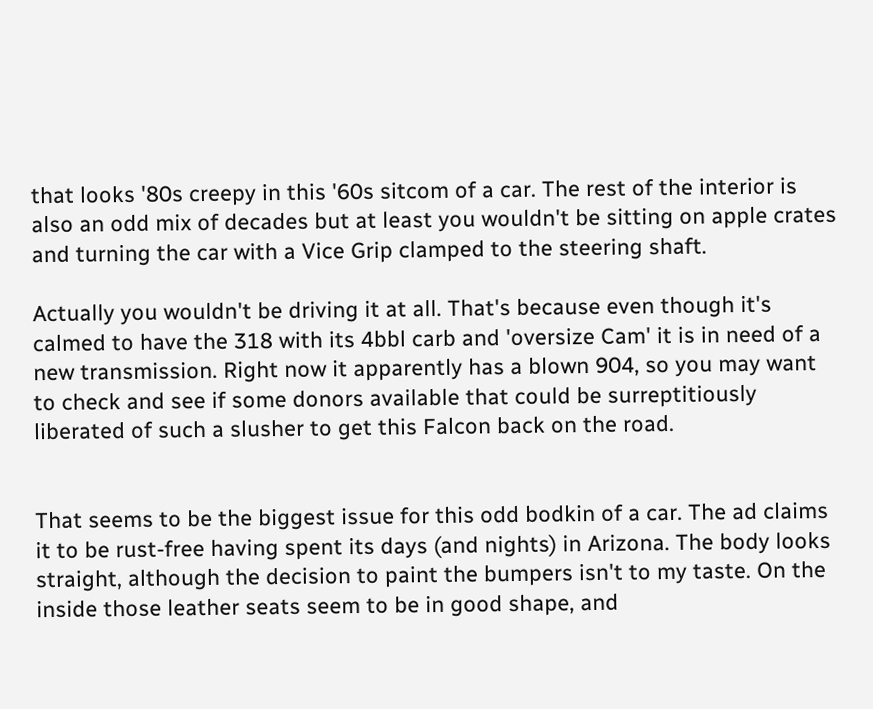that looks '80s creepy in this '60s sitcom of a car. The rest of the interior is also an odd mix of decades but at least you wouldn't be sitting on apple crates and turning the car with a Vice Grip clamped to the steering shaft.

Actually you wouldn't be driving it at all. That's because even though it's calmed to have the 318 with its 4bbl carb and 'oversize Cam' it is in need of a new transmission. Right now it apparently has a blown 904, so you may want to check and see if some donors available that could be surreptitiously liberated of such a slusher to get this Falcon back on the road.


That seems to be the biggest issue for this odd bodkin of a car. The ad claims it to be rust-free having spent its days (and nights) in Arizona. The body looks straight, although the decision to paint the bumpers isn't to my taste. On the inside those leather seats seem to be in good shape, and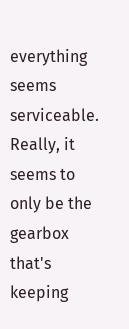everything seems serviceable. Really, it seems to only be the gearbox that's keeping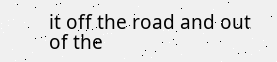it off the road and out of the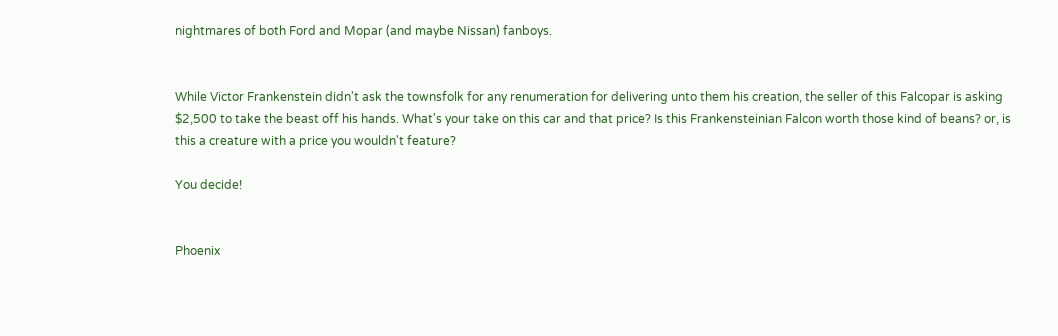nightmares of both Ford and Mopar (and maybe Nissan) fanboys.


While Victor Frankenstein didn't ask the townsfolk for any renumeration for delivering unto them his creation, the seller of this Falcopar is asking $2,500 to take the beast off his hands. What's your take on this car and that price? Is this Frankensteinian Falcon worth those kind of beans? or, is this a creature with a price you wouldn't feature?

You decide!


Phoenix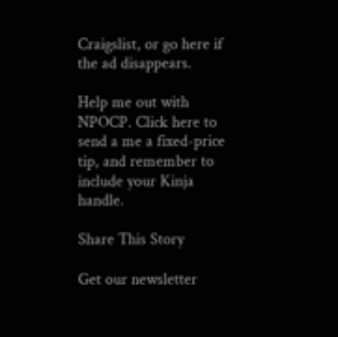Craigslist, or go here if the ad disappears.

Help me out with NPOCP. Click here to send a me a fixed-price tip, and remember to include your Kinja handle.

Share This Story

Get our newsletter